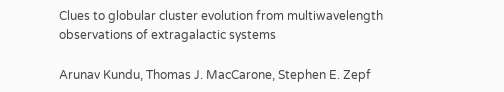Clues to globular cluster evolution from multiwavelength observations of extragalactic systems

Arunav Kundu, Thomas J. MacCarone, Stephen E. Zepf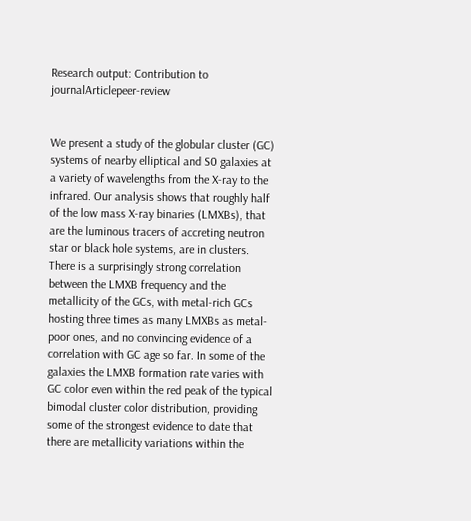Research output: Contribution to journalArticlepeer-review


We present a study of the globular cluster (GC) systems of nearby elliptical and S0 galaxies at a variety of wavelengths from the X-ray to the infrared. Our analysis shows that roughly half of the low mass X-ray binaries (LMXBs), that are the luminous tracers of accreting neutron star or black hole systems, are in clusters. There is a surprisingly strong correlation between the LMXB frequency and the metallicity of the GCs, with metal-rich GCs hosting three times as many LMXBs as metal-poor ones, and no convincing evidence of a correlation with GC age so far. In some of the galaxies the LMXB formation rate varies with GC color even within the red peak of the typical bimodal cluster color distribution, providing some of the strongest evidence to date that there are metallicity variations within the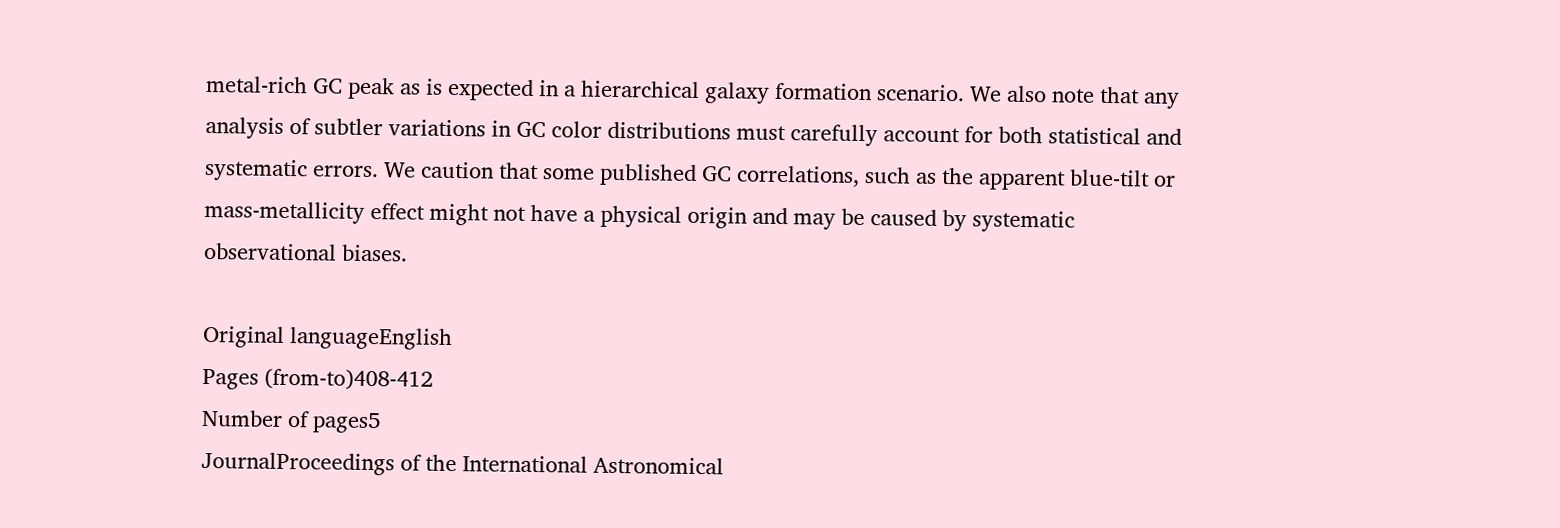metal-rich GC peak as is expected in a hierarchical galaxy formation scenario. We also note that any analysis of subtler variations in GC color distributions must carefully account for both statistical and systematic errors. We caution that some published GC correlations, such as the apparent blue-tilt or mass-metallicity effect might not have a physical origin and may be caused by systematic observational biases.

Original languageEnglish
Pages (from-to)408-412
Number of pages5
JournalProceedings of the International Astronomical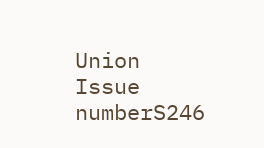Union
Issue numberS246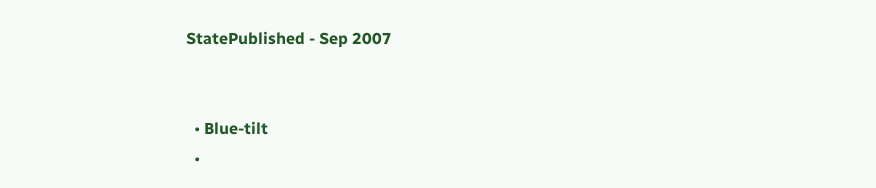StatePublished - Sep 2007


  • Blue-tilt
  •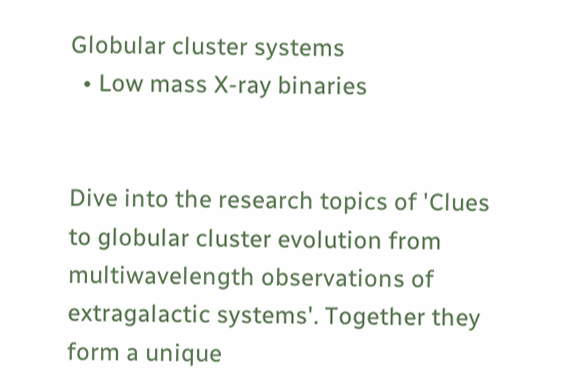Globular cluster systems
  • Low mass X-ray binaries


Dive into the research topics of 'Clues to globular cluster evolution from multiwavelength observations of extragalactic systems'. Together they form a unique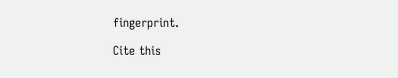fingerprint.

Cite this